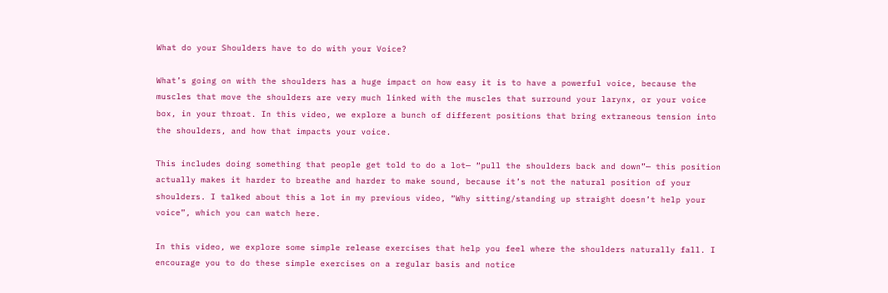What do your Shoulders have to do with your Voice?

What’s going on with the shoulders has a huge impact on how easy it is to have a powerful voice, because the muscles that move the shoulders are very much linked with the muscles that surround your larynx, or your voice box, in your throat. In this video, we explore a bunch of different positions that bring extraneous tension into the shoulders, and how that impacts your voice.

This includes doing something that people get told to do a lot— “pull the shoulders back and down”— this position actually makes it harder to breathe and harder to make sound, because it’s not the natural position of your shoulders. I talked about this a lot in my previous video, “Why sitting/standing up straight doesn’t help your voice”, which you can watch here.

In this video, we explore some simple release exercises that help you feel where the shoulders naturally fall. I encourage you to do these simple exercises on a regular basis and notice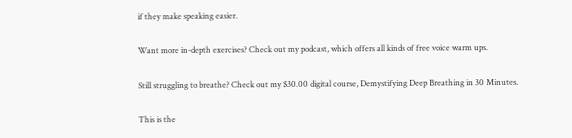if they make speaking easier.

Want more in-depth exercises? Check out my podcast, which offers all kinds of free voice warm ups.

Still struggling to breathe? Check out my $30.00 digital course, Demystifying Deep Breathing in 30 Minutes.

This is the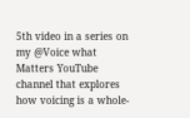5th video in a series on my @Voice what Matters YouTube channel that explores how voicing is a whole-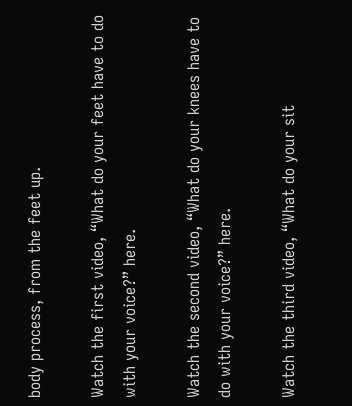body process, from the feet up.

Watch the first video, “What do your feet have to do with your voice?” here.

Watch the second video, “What do your knees have to do with your voice?” here.

Watch the third video, “What do your sit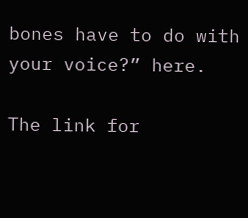bones have to do with your voice?” here.

The link for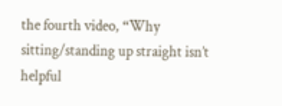the fourth video, “Why sitting/standing up straight isn’t helpful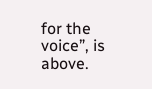for the voice”, is above.